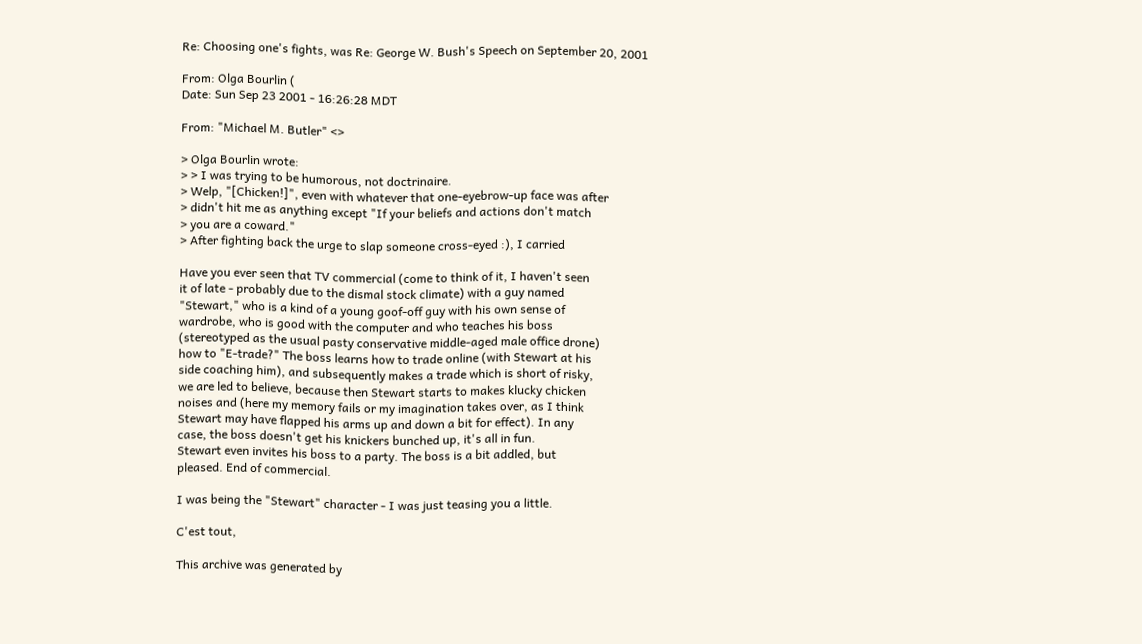Re: Choosing one's fights, was Re: George W. Bush's Speech on September 20, 2001

From: Olga Bourlin (
Date: Sun Sep 23 2001 - 16:26:28 MDT

From: "Michael M. Butler" <>

> Olga Bourlin wrote:
> > I was trying to be humorous, not doctrinaire.
> Welp, "[Chicken!]", even with whatever that one-eyebrow-up face was after
> didn't hit me as anything except "If your beliefs and actions don't match
> you are a coward."
> After fighting back the urge to slap someone cross-eyed :), I carried

Have you ever seen that TV commercial (come to think of it, I haven't seen
it of late - probably due to the dismal stock climate) with a guy named
"Stewart," who is a kind of a young goof-off guy with his own sense of
wardrobe, who is good with the computer and who teaches his boss
(stereotyped as the usual pasty conservative middle-aged male office drone)
how to "E-trade?" The boss learns how to trade online (with Stewart at his
side coaching him), and subsequently makes a trade which is short of risky,
we are led to believe, because then Stewart starts to makes klucky chicken
noises and (here my memory fails or my imagination takes over, as I think
Stewart may have flapped his arms up and down a bit for effect). In any
case, the boss doesn't get his knickers bunched up, it's all in fun.
Stewart even invites his boss to a party. The boss is a bit addled, but
pleased. End of commercial.

I was being the "Stewart" character - I was just teasing you a little.

C'est tout,

This archive was generated by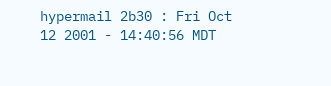hypermail 2b30 : Fri Oct 12 2001 - 14:40:56 MDT